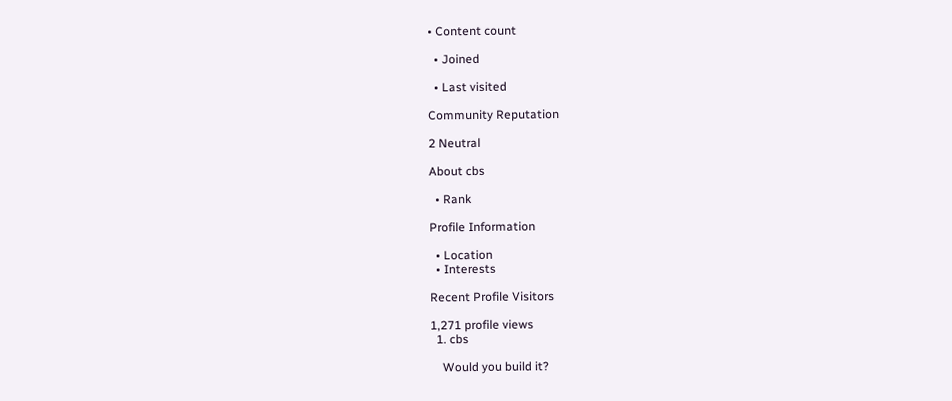• Content count

  • Joined

  • Last visited

Community Reputation

2 Neutral

About cbs

  • Rank

Profile Information

  • Location
  • Interests

Recent Profile Visitors

1,271 profile views
  1. cbs

    Would you build it?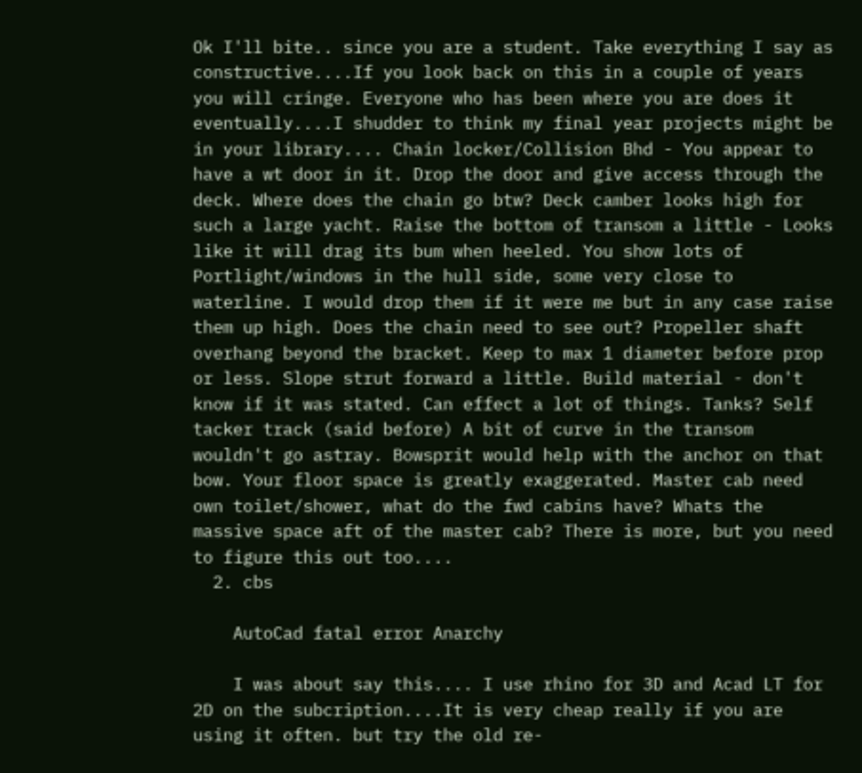Ok I'll bite.. since you are a student. Take everything I say as constructive....If you look back on this in a couple of years you will cringe. Everyone who has been where you are does it eventually....I shudder to think my final year projects might be in your library.... Chain locker/Collision Bhd - You appear to have a wt door in it. Drop the door and give access through the deck. Where does the chain go btw? Deck camber looks high for such a large yacht. Raise the bottom of transom a little - Looks like it will drag its bum when heeled. You show lots of Portlight/windows in the hull side, some very close to waterline. I would drop them if it were me but in any case raise them up high. Does the chain need to see out? Propeller shaft overhang beyond the bracket. Keep to max 1 diameter before prop or less. Slope strut forward a little. Build material - don't know if it was stated. Can effect a lot of things. Tanks? Self tacker track (said before) A bit of curve in the transom wouldn't go astray. Bowsprit would help with the anchor on that bow. Your floor space is greatly exaggerated. Master cab need own toilet/shower, what do the fwd cabins have? Whats the massive space aft of the master cab? There is more, but you need to figure this out too....
  2. cbs

    AutoCad fatal error Anarchy

    I was about say this.... I use rhino for 3D and Acad LT for 2D on the subcription....It is very cheap really if you are using it often. but try the old re-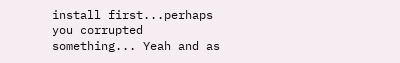install first...perhaps you corrupted something... Yeah and as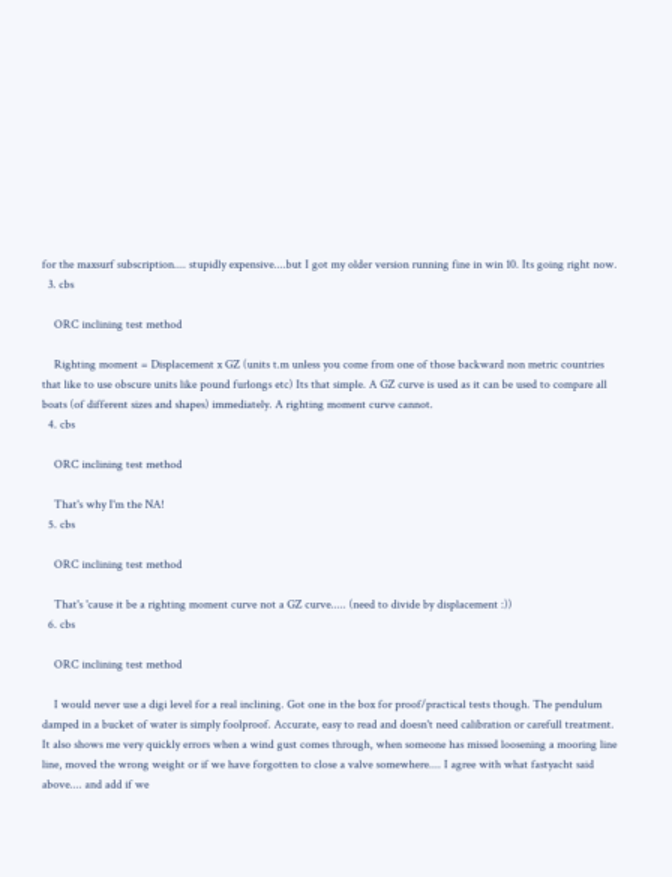for the maxsurf subscription.... stupidly expensive....but I got my older version running fine in win 10. Its going right now.
  3. cbs

    ORC inclining test method

    Righting moment = Displacement x GZ (units t.m unless you come from one of those backward non metric countries that like to use obscure units like pound furlongs etc) Its that simple. A GZ curve is used as it can be used to compare all boats (of different sizes and shapes) immediately. A righting moment curve cannot.
  4. cbs

    ORC inclining test method

    That's why I'm the NA!
  5. cbs

    ORC inclining test method

    That's 'cause it be a righting moment curve not a GZ curve..... (need to divide by displacement :))
  6. cbs

    ORC inclining test method

    I would never use a digi level for a real inclining. Got one in the box for proof/practical tests though. The pendulum damped in a bucket of water is simply foolproof. Accurate, easy to read and doesn't need calibration or carefull treatment. It also shows me very quickly errors when a wind gust comes through, when someone has missed loosening a mooring line line, moved the wrong weight or if we have forgotten to close a valve somewhere.... I agree with what fastyacht said above.... and add if we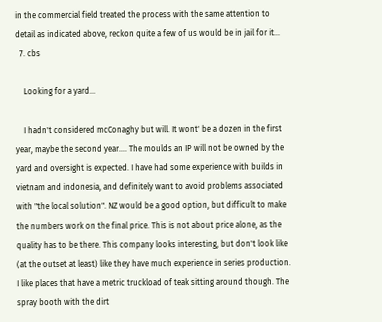in the commercial field treated the process with the same attention to detail as indicated above, reckon quite a few of us would be in jail for it...
  7. cbs

    Looking for a yard...

    I hadn't considered mcConaghy but will. It wont' be a dozen in the first year, maybe the second year.... The moulds an IP will not be owned by the yard and oversight is expected. I have had some experience with builds in vietnam and indonesia, and definitely want to avoid problems associated with "the local solution". NZ would be a good option, but difficult to make the numbers work on the final price. This is not about price alone, as the quality has to be there. This company looks interesting, but don't look like (at the outset at least) like they have much experience in series production. I like places that have a metric truckload of teak sitting around though. The spray booth with the dirt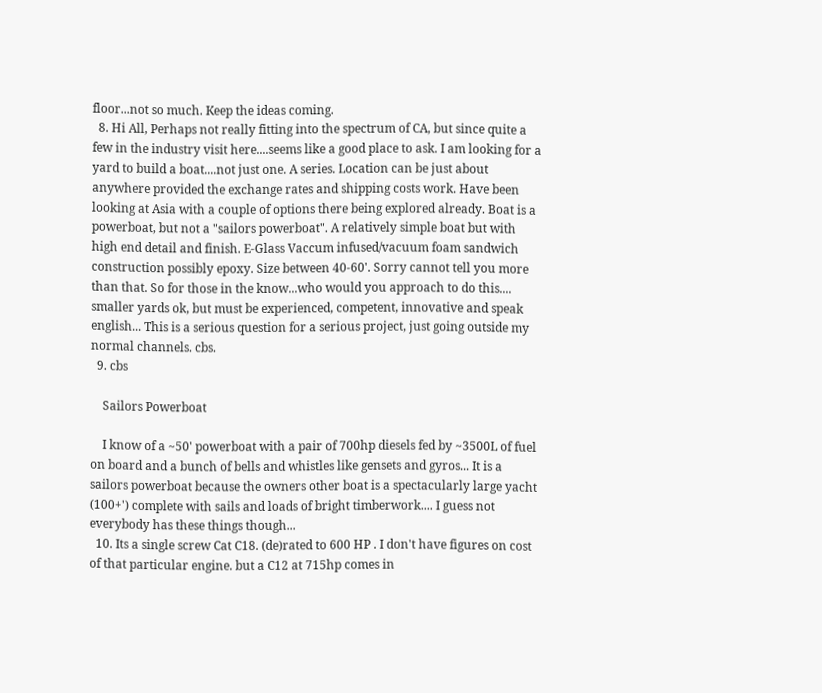floor...not so much. Keep the ideas coming.
  8. Hi All, Perhaps not really fitting into the spectrum of CA, but since quite a few in the industry visit here....seems like a good place to ask. I am looking for a yard to build a boat....not just one. A series. Location can be just about anywhere provided the exchange rates and shipping costs work. Have been looking at Asia with a couple of options there being explored already. Boat is a powerboat, but not a "sailors powerboat". A relatively simple boat but with high end detail and finish. E-Glass Vaccum infused/vacuum foam sandwich construction possibly epoxy. Size between 40-60'. Sorry cannot tell you more than that. So for those in the know...who would you approach to do this.... smaller yards ok, but must be experienced, competent, innovative and speak english... This is a serious question for a serious project, just going outside my normal channels. cbs.
  9. cbs

    Sailors Powerboat

    I know of a ~50' powerboat with a pair of 700hp diesels fed by ~3500L of fuel on board and a bunch of bells and whistles like gensets and gyros... It is a sailors powerboat because the owners other boat is a spectacularly large yacht (100+') complete with sails and loads of bright timberwork.... I guess not everybody has these things though...
  10. Its a single screw Cat C18. (de)rated to 600 HP . I don't have figures on cost of that particular engine. but a C12 at 715hp comes in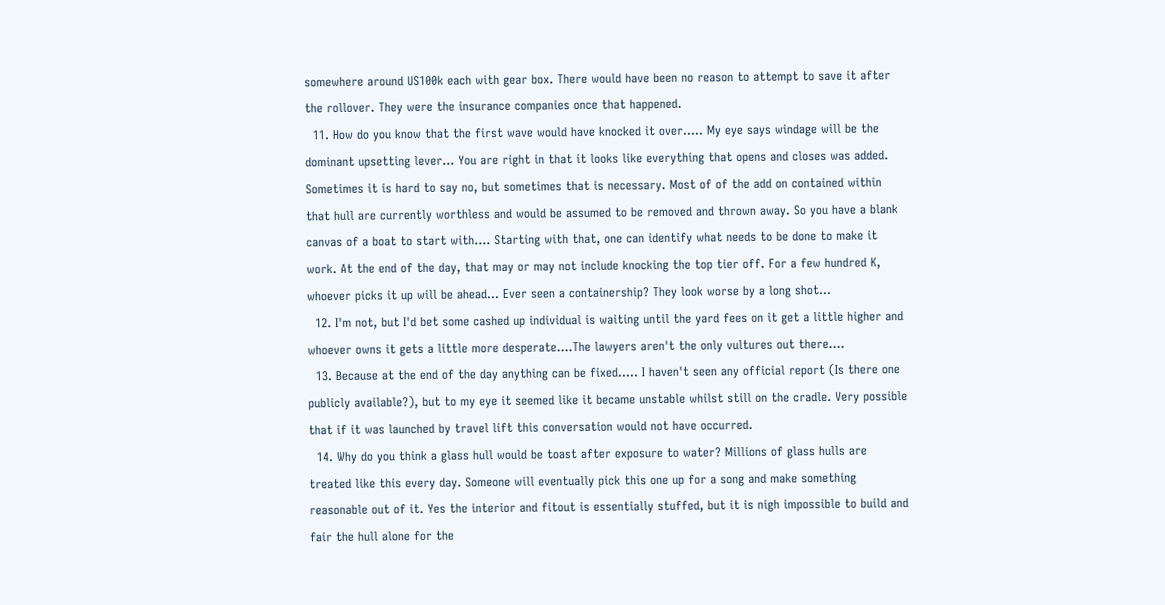somewhere around US100k each with gear box. There would have been no reason to attempt to save it after the rollover. They were the insurance companies once that happened.
  11. How do you know that the first wave would have knocked it over..... My eye says windage will be the dominant upsetting lever... You are right in that it looks like everything that opens and closes was added. Sometimes it is hard to say no, but sometimes that is necessary. Most of of the add on contained within that hull are currently worthless and would be assumed to be removed and thrown away. So you have a blank canvas of a boat to start with.... Starting with that, one can identify what needs to be done to make it work. At the end of the day, that may or may not include knocking the top tier off. For a few hundred K, whoever picks it up will be ahead... Ever seen a containership? They look worse by a long shot...
  12. I'm not, but I'd bet some cashed up individual is waiting until the yard fees on it get a little higher and whoever owns it gets a little more desperate....The lawyers aren't the only vultures out there....
  13. Because at the end of the day anything can be fixed..... I haven't seen any official report (Is there one publicly available?), but to my eye it seemed like it became unstable whilst still on the cradle. Very possible that if it was launched by travel lift this conversation would not have occurred.
  14. Why do you think a glass hull would be toast after exposure to water? Millions of glass hulls are treated like this every day. Someone will eventually pick this one up for a song and make something reasonable out of it. Yes the interior and fitout is essentially stuffed, but it is nigh impossible to build and fair the hull alone for the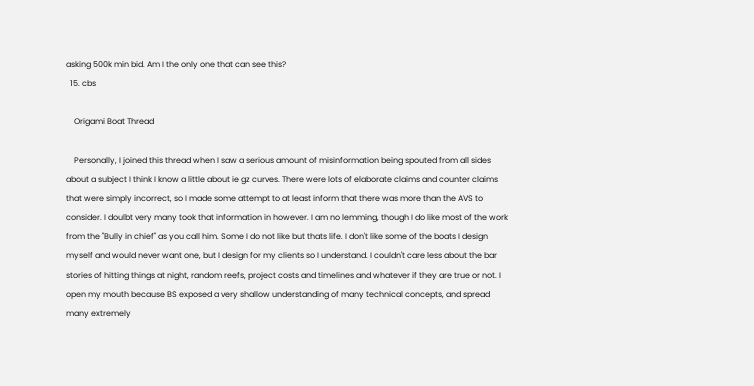asking 500k min bid. Am I the only one that can see this?
  15. cbs

    Origami Boat Thread

    Personally, I joined this thread when I saw a serious amount of misinformation being spouted from all sides about a subject I think I know a little about ie gz curves. There were lots of elaborate claims and counter claims that were simply incorrect, so I made some attempt to at least inform that there was more than the AVS to consider. I doulbt very many took that information in however. I am no lemming, though I do like most of the work from the "Bully in chief" as you call him. Some I do not like but thats life. I don't like some of the boats I design myself and would never want one, but I design for my clients so I understand. I couldn't care less about the bar stories of hitting things at night, random reefs, project costs and timelines and whatever if they are true or not. I open my mouth because BS exposed a very shallow understanding of many technical concepts, and spread many extremely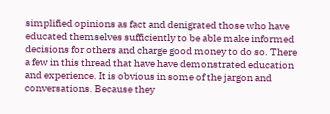simplified opinions as fact and denigrated those who have educated themselves sufficiently to be able make informed decisions for others and charge good money to do so. There a few in this thread that have have demonstrated education and experience. It is obvious in some of the jargon and conversations. Because they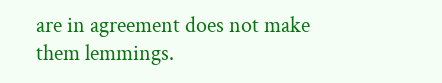are in agreement does not make them lemmings.